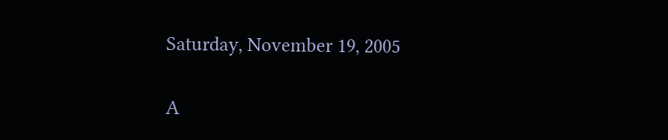Saturday, November 19, 2005

A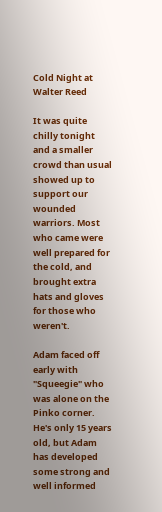Cold Night at Walter Reed

It was quite chilly tonight and a smaller crowd than usual showed up to support our wounded warriors. Most who came were well prepared for the cold, and brought extra hats and gloves for those who weren't.

Adam faced off early with "Squeegie" who was alone on the Pinko corner. He's only 15 years old, but Adam has developed some strong and well informed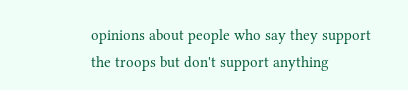opinions about people who say they support the troops but don't support anything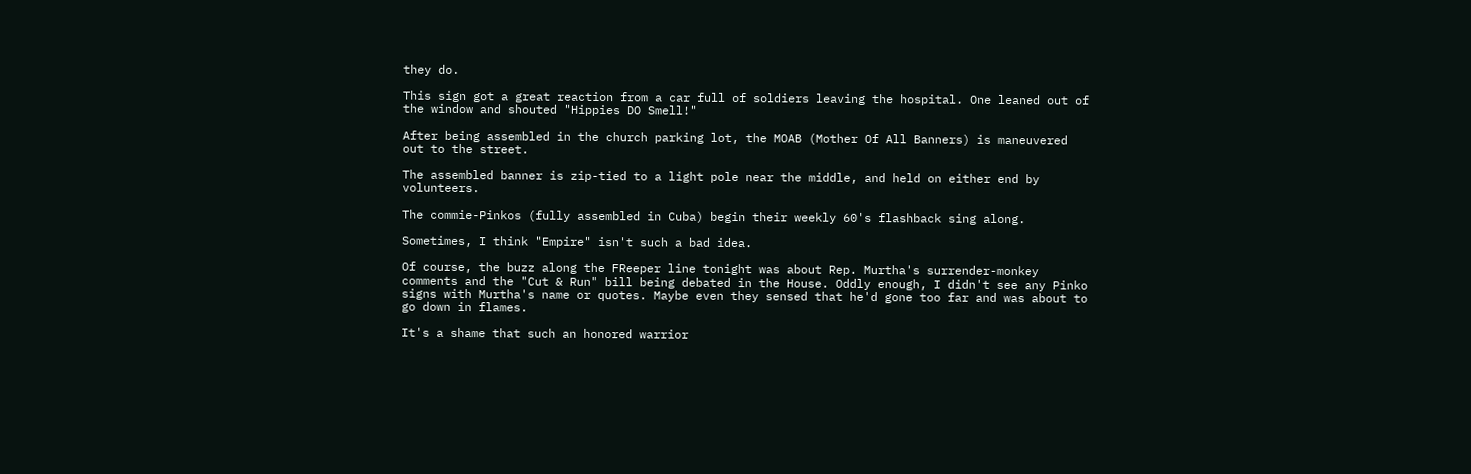they do.

This sign got a great reaction from a car full of soldiers leaving the hospital. One leaned out of the window and shouted "Hippies DO Smell!"

After being assembled in the church parking lot, the MOAB (Mother Of All Banners) is maneuvered out to the street.

The assembled banner is zip-tied to a light pole near the middle, and held on either end by volunteers.

The commie-Pinkos (fully assembled in Cuba) begin their weekly 60's flashback sing along.

Sometimes, I think "Empire" isn't such a bad idea.

Of course, the buzz along the FReeper line tonight was about Rep. Murtha's surrender-monkey comments and the "Cut & Run" bill being debated in the House. Oddly enough, I didn't see any Pinko signs with Murtha's name or quotes. Maybe even they sensed that he'd gone too far and was about to go down in flames.

It's a shame that such an honored warrior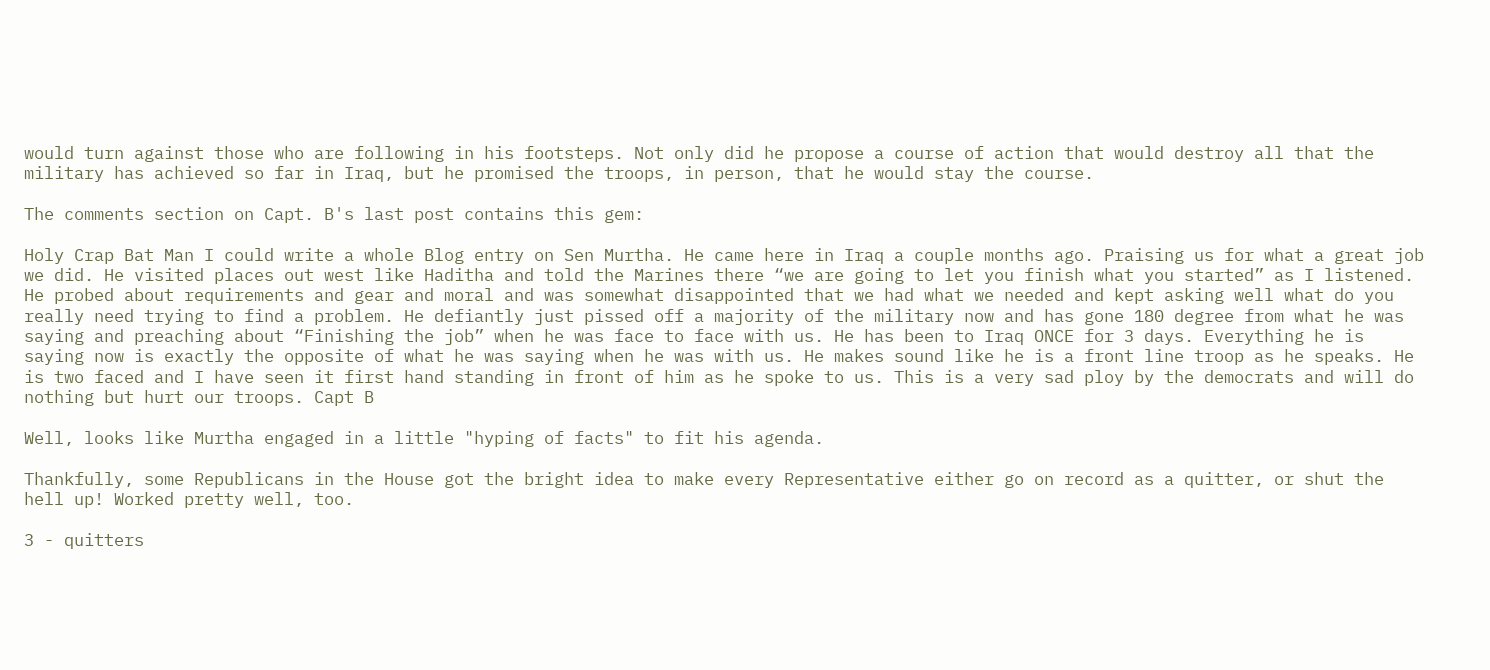would turn against those who are following in his footsteps. Not only did he propose a course of action that would destroy all that the military has achieved so far in Iraq, but he promised the troops, in person, that he would stay the course.

The comments section on Capt. B's last post contains this gem:

Holy Crap Bat Man I could write a whole Blog entry on Sen Murtha. He came here in Iraq a couple months ago. Praising us for what a great job we did. He visited places out west like Haditha and told the Marines there “we are going to let you finish what you started” as I listened. He probed about requirements and gear and moral and was somewhat disappointed that we had what we needed and kept asking well what do you really need trying to find a problem. He defiantly just pissed off a majority of the military now and has gone 180 degree from what he was saying and preaching about “Finishing the job” when he was face to face with us. He has been to Iraq ONCE for 3 days. Everything he is saying now is exactly the opposite of what he was saying when he was with us. He makes sound like he is a front line troop as he speaks. He is two faced and I have seen it first hand standing in front of him as he spoke to us. This is a very sad ploy by the democrats and will do nothing but hurt our troops. Capt B

Well, looks like Murtha engaged in a little "hyping of facts" to fit his agenda.

Thankfully, some Republicans in the House got the bright idea to make every Representative either go on record as a quitter, or shut the hell up! Worked pretty well, too.

3 - quitters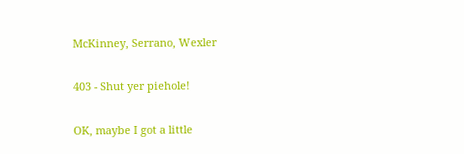McKinney, Serrano, Wexler

403 - Shut yer piehole!

OK, maybe I got a little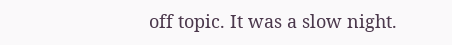off topic. It was a slow night.